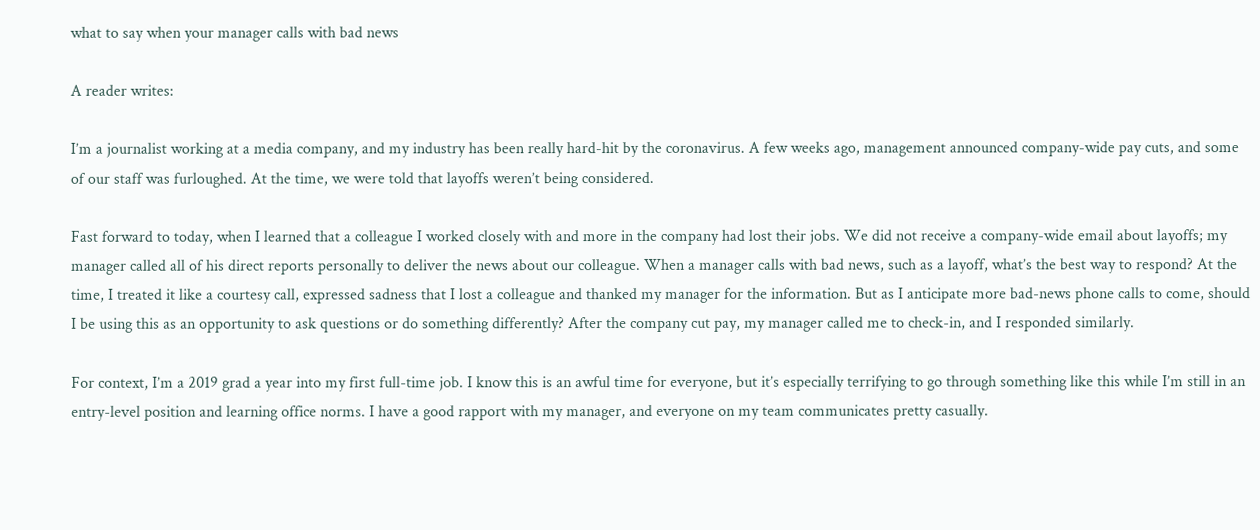what to say when your manager calls with bad news

A reader writes:

I’m a journalist working at a media company, and my industry has been really hard-hit by the coronavirus. A few weeks ago, management announced company-wide pay cuts, and some of our staff was furloughed. At the time, we were told that layoffs weren’t being considered.

Fast forward to today, when I learned that a colleague I worked closely with and more in the company had lost their jobs. We did not receive a company-wide email about layoffs; my manager called all of his direct reports personally to deliver the news about our colleague. When a manager calls with bad news, such as a layoff, what’s the best way to respond? At the time, I treated it like a courtesy call, expressed sadness that I lost a colleague and thanked my manager for the information. But as I anticipate more bad-news phone calls to come, should I be using this as an opportunity to ask questions or do something differently? After the company cut pay, my manager called me to check-in, and I responded similarly.

For context, I’m a 2019 grad a year into my first full-time job. I know this is an awful time for everyone, but it’s especially terrifying to go through something like this while I’m still in an entry-level position and learning office norms. I have a good rapport with my manager, and everyone on my team communicates pretty casually.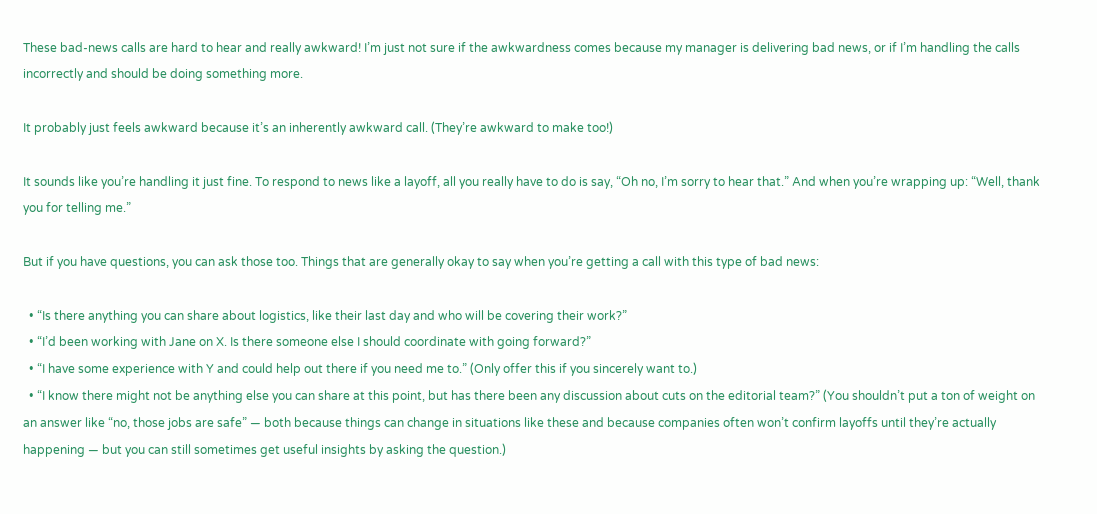These bad-news calls are hard to hear and really awkward! I’m just not sure if the awkwardness comes because my manager is delivering bad news, or if I’m handling the calls incorrectly and should be doing something more.

It probably just feels awkward because it’s an inherently awkward call. (They’re awkward to make too!)

It sounds like you’re handling it just fine. To respond to news like a layoff, all you really have to do is say, “Oh no, I’m sorry to hear that.” And when you’re wrapping up: “Well, thank you for telling me.”

But if you have questions, you can ask those too. Things that are generally okay to say when you’re getting a call with this type of bad news:

  • “Is there anything you can share about logistics, like their last day and who will be covering their work?”
  • “I’d been working with Jane on X. Is there someone else I should coordinate with going forward?”
  • “I have some experience with Y and could help out there if you need me to.” (Only offer this if you sincerely want to.)
  • “I know there might not be anything else you can share at this point, but has there been any discussion about cuts on the editorial team?” (You shouldn’t put a ton of weight on an answer like “no, those jobs are safe” — both because things can change in situations like these and because companies often won’t confirm layoffs until they’re actually happening — but you can still sometimes get useful insights by asking the question.)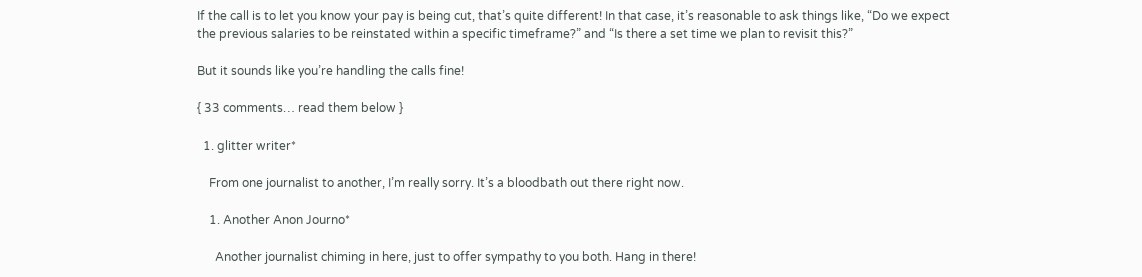If the call is to let you know your pay is being cut, that’s quite different! In that case, it’s reasonable to ask things like, “Do we expect the previous salaries to be reinstated within a specific timeframe?” and “Is there a set time we plan to revisit this?”

But it sounds like you’re handling the calls fine!

{ 33 comments… read them below }

  1. glitter writer*

    From one journalist to another, I’m really sorry. It’s a bloodbath out there right now.

    1. Another Anon Journo*

      Another journalist chiming in here, just to offer sympathy to you both. Hang in there!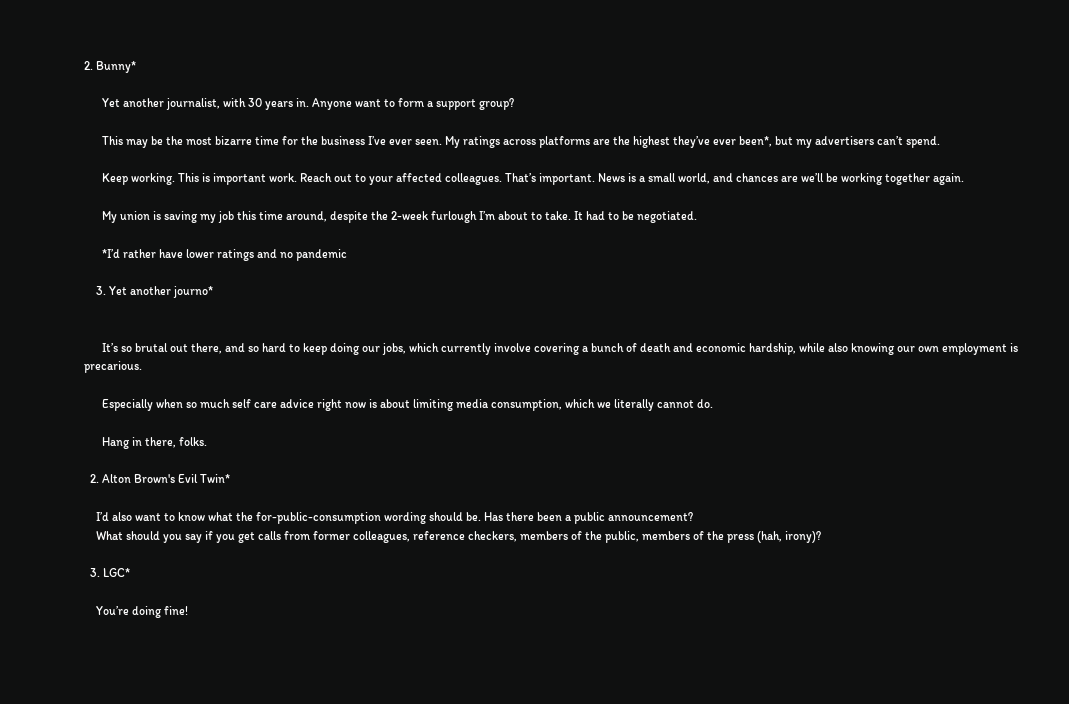2. Bunny*

      Yet another journalist, with 30 years in. Anyone want to form a support group?

      This may be the most bizarre time for the business I’ve ever seen. My ratings across platforms are the highest they’ve ever been*, but my advertisers can’t spend.

      Keep working. This is important work. Reach out to your affected colleagues. That’s important. News is a small world, and chances are we’ll be working together again.

      My union is saving my job this time around, despite the 2-week furlough I’m about to take. It had to be negotiated.

      *I’d rather have lower ratings and no pandemic

    3. Yet another journo*


      It’s so brutal out there, and so hard to keep doing our jobs, which currently involve covering a bunch of death and economic hardship, while also knowing our own employment is precarious.

      Especially when so much self care advice right now is about limiting media consumption, which we literally cannot do.

      Hang in there, folks.

  2. Alton Brown's Evil Twin*

    I’d also want to know what the for-public-consumption wording should be. Has there been a public announcement?
    What should you say if you get calls from former colleagues, reference checkers, members of the public, members of the press (hah, irony)?

  3. LGC*

    You’re doing fine!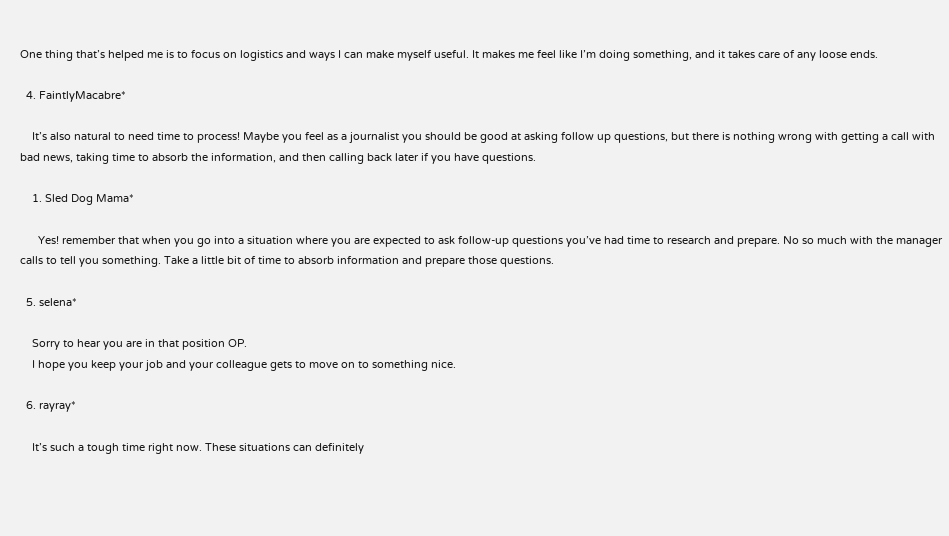One thing that’s helped me is to focus on logistics and ways I can make myself useful. It makes me feel like I’m doing something, and it takes care of any loose ends.

  4. FaintlyMacabre*

    It’s also natural to need time to process! Maybe you feel as a journalist you should be good at asking follow up questions, but there is nothing wrong with getting a call with bad news, taking time to absorb the information, and then calling back later if you have questions.

    1. Sled Dog Mama*

      Yes! remember that when you go into a situation where you are expected to ask follow-up questions you’ve had time to research and prepare. No so much with the manager calls to tell you something. Take a little bit of time to absorb information and prepare those questions.

  5. selena*

    Sorry to hear you are in that position OP.
    I hope you keep your job and your colleague gets to move on to something nice.

  6. rayray*

    It’s such a tough time right now. These situations can definitely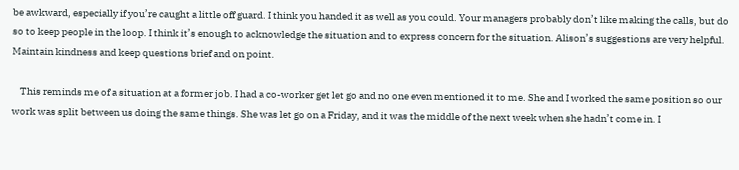be awkward, especially if you’re caught a little off guard. I think you handed it as well as you could. Your managers probably don’t like making the calls, but do so to keep people in the loop. I think it’s enough to acknowledge the situation and to express concern for the situation. Alison’s suggestions are very helpful. Maintain kindness and keep questions brief and on point.

    This reminds me of a situation at a former job. I had a co-worker get let go and no one even mentioned it to me. She and I worked the same position so our work was split between us doing the same things. She was let go on a Friday, and it was the middle of the next week when she hadn’t come in. I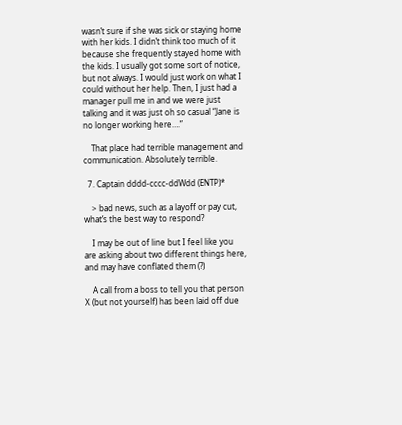wasn’t sure if she was sick or staying home with her kids. I didn’t think too much of it because she frequently stayed home with the kids. I usually got some sort of notice, but not always. I would just work on what I could without her help. Then, I just had a manager pull me in and we were just talking and it was just oh so casual “Jane is no longer working here….”

    That place had terrible management and communication. Absolutely terrible.

  7. Captain dddd-cccc-ddWdd (ENTP)*

    > bad news, such as a layoff or pay cut, what’s the best way to respond?

    I may be out of line but I feel like you are asking about two different things here, and may have conflated them (?)

    A call from a boss to tell you that person X (but not yourself) has been laid off due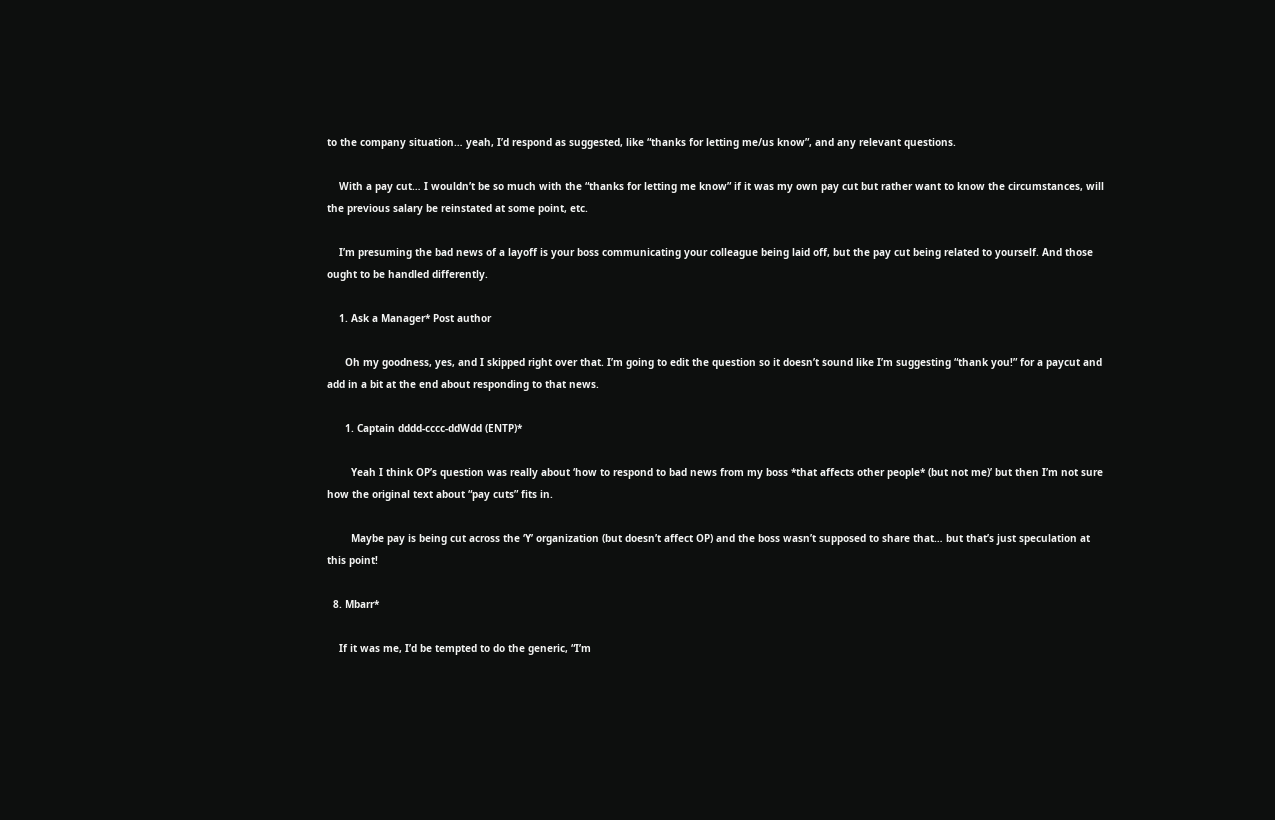to the company situation… yeah, I’d respond as suggested, like “thanks for letting me/us know”, and any relevant questions.

    With a pay cut… I wouldn’t be so much with the “thanks for letting me know” if it was my own pay cut but rather want to know the circumstances, will the previous salary be reinstated at some point, etc.

    I’m presuming the bad news of a layoff is your boss communicating your colleague being laid off, but the pay cut being related to yourself. And those ought to be handled differently.

    1. Ask a Manager* Post author

      Oh my goodness, yes, and I skipped right over that. I’m going to edit the question so it doesn’t sound like I’m suggesting “thank you!” for a paycut and add in a bit at the end about responding to that news.

      1. Captain dddd-cccc-ddWdd (ENTP)*

        Yeah I think OP’s question was really about ‘how to respond to bad news from my boss *that affects other people* (but not me)’ but then I’m not sure how the original text about “pay cuts” fits in.

        Maybe pay is being cut across the ‘Y’ organization (but doesn’t affect OP) and the boss wasn’t supposed to share that… but that’s just speculation at this point!

  8. Mbarr*

    If it was me, I’d be tempted to do the generic, “I’m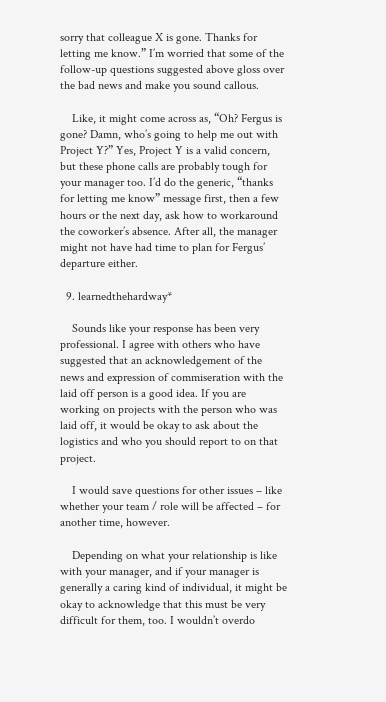sorry that colleague X is gone. Thanks for letting me know.” I’m worried that some of the follow-up questions suggested above gloss over the bad news and make you sound callous.

    Like, it might come across as, “Oh? Fergus is gone? Damn, who’s going to help me out with Project Y?” Yes, Project Y is a valid concern, but these phone calls are probably tough for your manager too. I’d do the generic, “thanks for letting me know” message first, then a few hours or the next day, ask how to workaround the coworker’s absence. After all, the manager might not have had time to plan for Fergus’ departure either.

  9. learnedthehardway*

    Sounds like your response has been very professional. I agree with others who have suggested that an acknowledgement of the news and expression of commiseration with the laid off person is a good idea. If you are working on projects with the person who was laid off, it would be okay to ask about the logistics and who you should report to on that project.

    I would save questions for other issues – like whether your team / role will be affected – for another time, however.

    Depending on what your relationship is like with your manager, and if your manager is generally a caring kind of individual, it might be okay to acknowledge that this must be very difficult for them, too. I wouldn’t overdo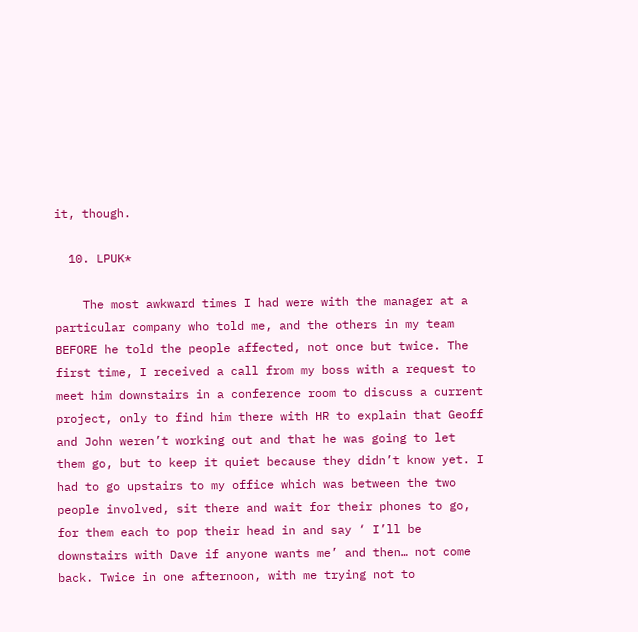it, though.

  10. LPUK*

    The most awkward times I had were with the manager at a particular company who told me, and the others in my team BEFORE he told the people affected, not once but twice. The first time, I received a call from my boss with a request to meet him downstairs in a conference room to discuss a current project, only to find him there with HR to explain that Geoff and John weren’t working out and that he was going to let them go, but to keep it quiet because they didn’t know yet. I had to go upstairs to my office which was between the two people involved, sit there and wait for their phones to go, for them each to pop their head in and say ‘ I’ll be downstairs with Dave if anyone wants me’ and then… not come back. Twice in one afternoon, with me trying not to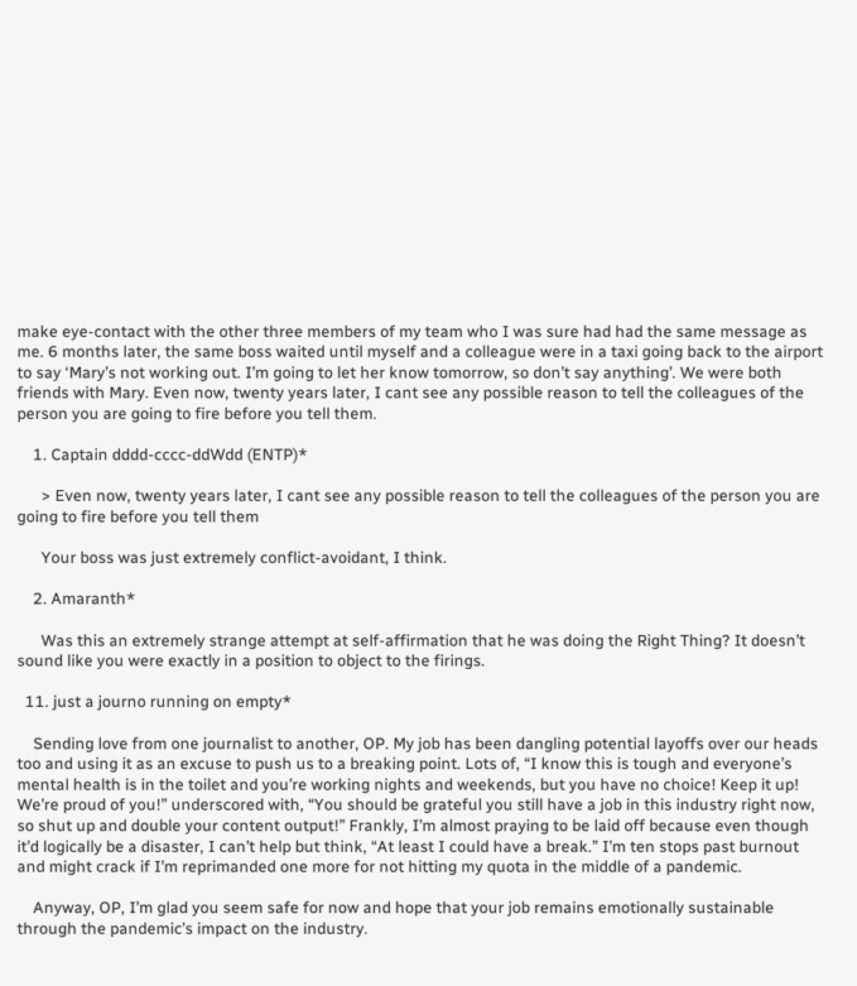make eye-contact with the other three members of my team who I was sure had had the same message as me. 6 months later, the same boss waited until myself and a colleague were in a taxi going back to the airport to say ‘Mary’s not working out. I’m going to let her know tomorrow, so don’t say anything’. We were both friends with Mary. Even now, twenty years later, I cant see any possible reason to tell the colleagues of the person you are going to fire before you tell them.

    1. Captain dddd-cccc-ddWdd (ENTP)*

      > Even now, twenty years later, I cant see any possible reason to tell the colleagues of the person you are going to fire before you tell them

      Your boss was just extremely conflict-avoidant, I think.

    2. Amaranth*

      Was this an extremely strange attempt at self-affirmation that he was doing the Right Thing? It doesn’t sound like you were exactly in a position to object to the firings.

  11. just a journo running on empty*

    Sending love from one journalist to another, OP. My job has been dangling potential layoffs over our heads too and using it as an excuse to push us to a breaking point. Lots of, “I know this is tough and everyone’s mental health is in the toilet and you’re working nights and weekends, but you have no choice! Keep it up! We’re proud of you!” underscored with, “You should be grateful you still have a job in this industry right now, so shut up and double your content output!” Frankly, I’m almost praying to be laid off because even though it’d logically be a disaster, I can’t help but think, “At least I could have a break.” I’m ten stops past burnout and might crack if I’m reprimanded one more for not hitting my quota in the middle of a pandemic.

    Anyway, OP, I’m glad you seem safe for now and hope that your job remains emotionally sustainable through the pandemic’s impact on the industry.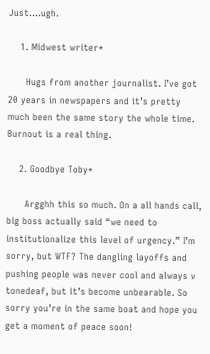Just….ugh.

    1. Midwest writer*

      Hugs from another journalist. I’ve got 20 years in newspapers and it’s pretty much been the same story the whole time. Burnout is a real thing.

    2. Goodbye Toby*

      Argghh this so much. On a all hands call, big boss actually said “we need to institutionalize this level of urgency.” I’m sorry, but WTF? The dangling layoffs and pushing people was never cool and always v tonedeaf, but it’s become unbearable. So sorry you’re in the same boat and hope you get a moment of peace soon!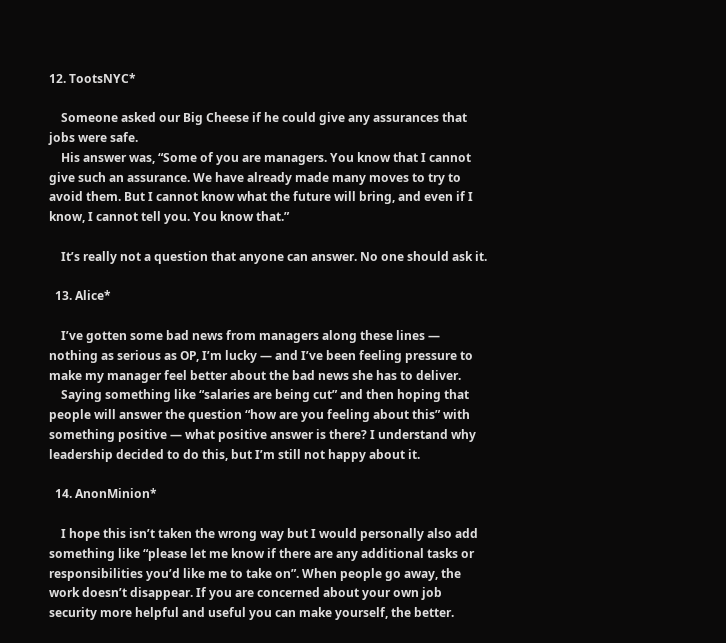12. TootsNYC*

    Someone asked our Big Cheese if he could give any assurances that jobs were safe.
    His answer was, “Some of you are managers. You know that I cannot give such an assurance. We have already made many moves to try to avoid them. But I cannot know what the future will bring, and even if I know, I cannot tell you. You know that.”

    It’s really not a question that anyone can answer. No one should ask it.

  13. Alice*

    I’ve gotten some bad news from managers along these lines — nothing as serious as OP, I’m lucky — and I’ve been feeling pressure to make my manager feel better about the bad news she has to deliver.
    Saying something like “salaries are being cut” and then hoping that people will answer the question “how are you feeling about this” with something positive — what positive answer is there? I understand why leadership decided to do this, but I’m still not happy about it.

  14. AnonMinion*

    I hope this isn’t taken the wrong way but I would personally also add something like “please let me know if there are any additional tasks or responsibilities you’d like me to take on”. When people go away, the work doesn’t disappear. If you are concerned about your own job security more helpful and useful you can make yourself, the better.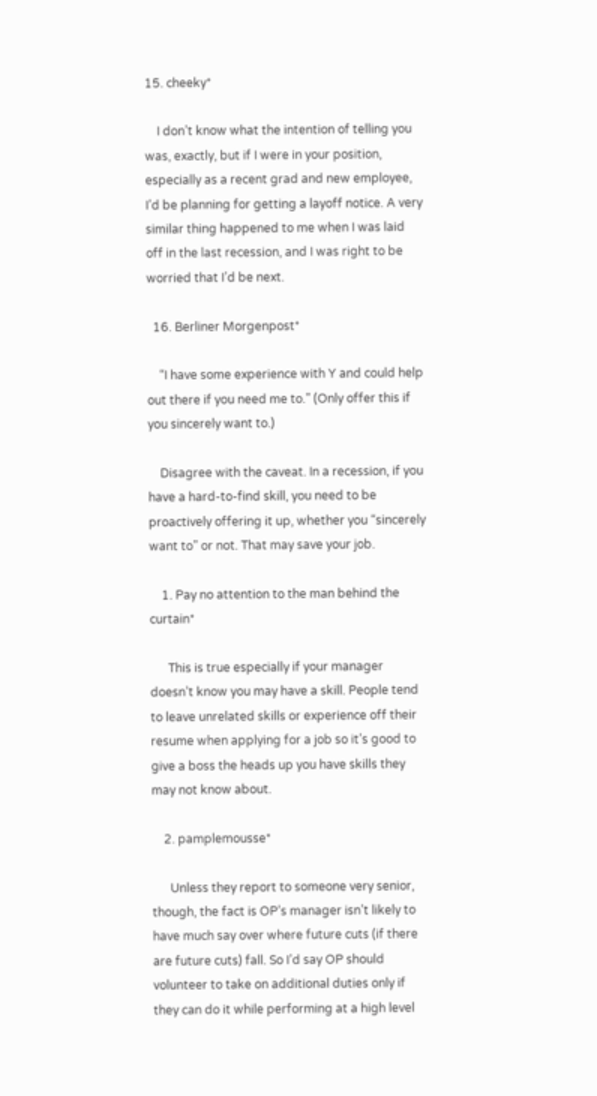15. cheeky*

    I don’t know what the intention of telling you was, exactly, but if I were in your position, especially as a recent grad and new employee, I’d be planning for getting a layoff notice. A very similar thing happened to me when I was laid off in the last recession, and I was right to be worried that I’d be next.

  16. Berliner Morgenpost*

    “I have some experience with Y and could help out there if you need me to.” (Only offer this if you sincerely want to.)

    Disagree with the caveat. In a recession, if you have a hard-to-find skill, you need to be proactively offering it up, whether you “sincerely want to” or not. That may save your job.

    1. Pay no attention to the man behind the curtain*

      This is true especially if your manager doesn’t know you may have a skill. People tend to leave unrelated skills or experience off their resume when applying for a job so it’s good to give a boss the heads up you have skills they may not know about.

    2. pamplemousse*

      Unless they report to someone very senior, though, the fact is OP’s manager isn’t likely to have much say over where future cuts (if there are future cuts) fall. So I’d say OP should volunteer to take on additional duties only if they can do it while performing at a high level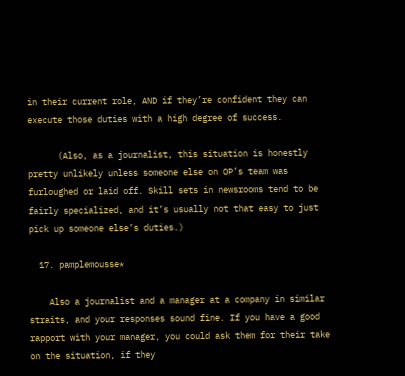in their current role, AND if they’re confident they can execute those duties with a high degree of success.

      (Also, as a journalist, this situation is honestly pretty unlikely unless someone else on OP’s team was furloughed or laid off. Skill sets in newsrooms tend to be fairly specialized, and it’s usually not that easy to just pick up someone else’s duties.)

  17. pamplemousse*

    Also a journalist and a manager at a company in similar straits, and your responses sound fine. If you have a good rapport with your manager, you could ask them for their take on the situation, if they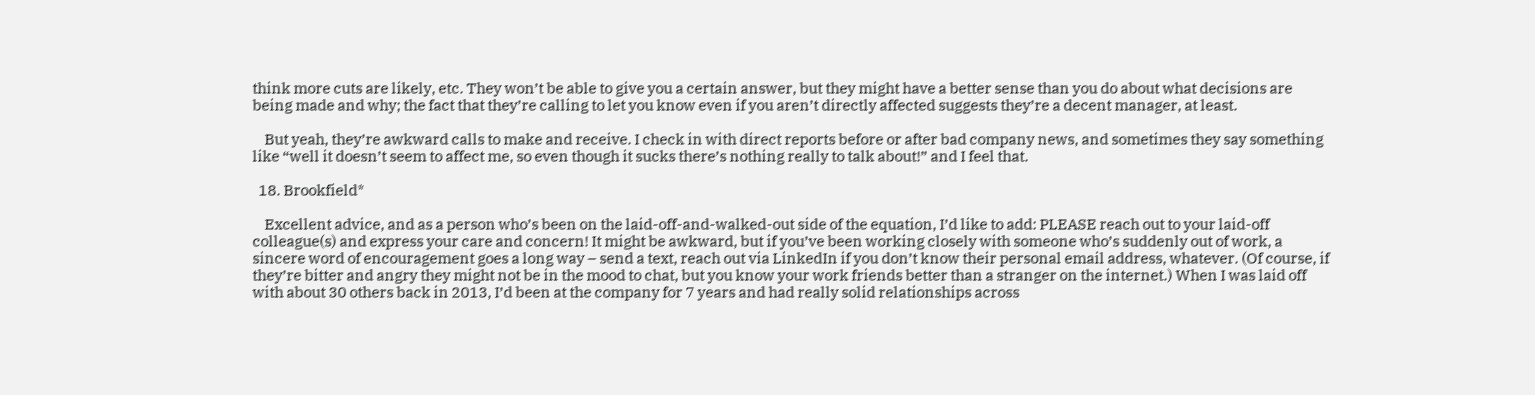think more cuts are likely, etc. They won’t be able to give you a certain answer, but they might have a better sense than you do about what decisions are being made and why; the fact that they’re calling to let you know even if you aren’t directly affected suggests they’re a decent manager, at least.

    But yeah, they’re awkward calls to make and receive. I check in with direct reports before or after bad company news, and sometimes they say something like “well it doesn’t seem to affect me, so even though it sucks there’s nothing really to talk about!” and I feel that.

  18. Brookfield*

    Excellent advice, and as a person who’s been on the laid-off-and-walked-out side of the equation, I’d like to add: PLEASE reach out to your laid-off colleague(s) and express your care and concern! It might be awkward, but if you’ve been working closely with someone who’s suddenly out of work, a sincere word of encouragement goes a long way – send a text, reach out via LinkedIn if you don’t know their personal email address, whatever. (Of course, if they’re bitter and angry they might not be in the mood to chat, but you know your work friends better than a stranger on the internet.) When I was laid off with about 30 others back in 2013, I’d been at the company for 7 years and had really solid relationships across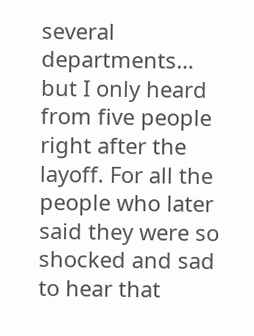several departments… but I only heard from five people right after the layoff. For all the people who later said they were so shocked and sad to hear that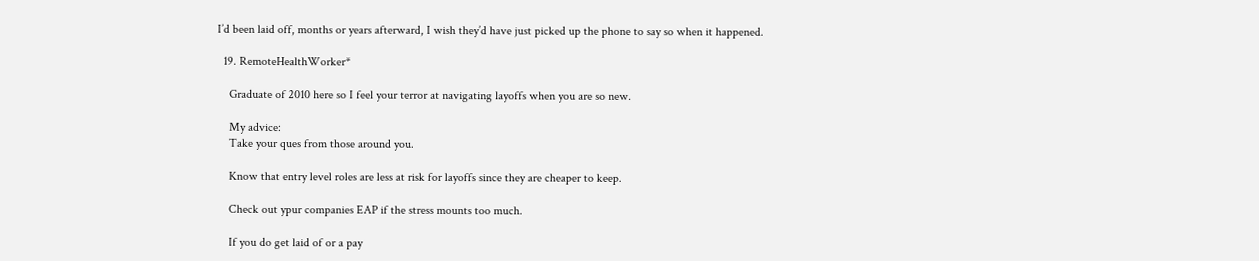I’d been laid off, months or years afterward, I wish they’d have just picked up the phone to say so when it happened.

  19. RemoteHealthWorker*

    Graduate of 2010 here so I feel your terror at navigating layoffs when you are so new.

    My advice:
    Take your ques from those around you.

    Know that entry level roles are less at risk for layoffs since they are cheaper to keep.

    Check out ypur companies EAP if the stress mounts too much.

    If you do get laid of or a pay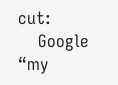cut:
    Google “my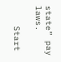state” pay laws.

    Start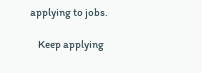applying to jobs.

    Keep applying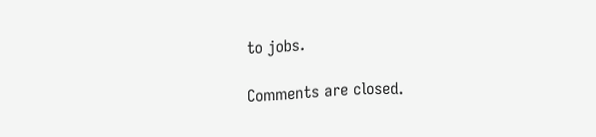to jobs.

Comments are closed.